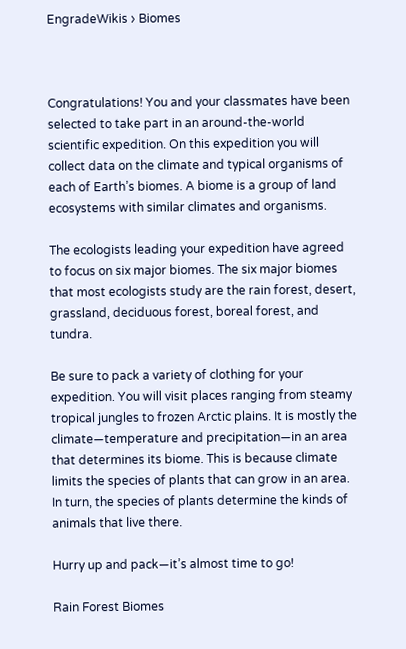EngradeWikis › Biomes



Congratulations! You and your classmates have been selected to take part in an around-the-world scientific expedition. On this expedition you will collect data on the climate and typical organisms of each of Earth’s biomes. A biome is a group of land ecosystems with similar climates and organisms.

The ecologists leading your expedition have agreed to focus on six major biomes. The six major biomes that most ecologists study are the rain forest, desert, grassland, deciduous forest, boreal forest, and tundra.

Be sure to pack a variety of clothing for your expedition. You will visit places ranging from steamy tropical jungles to frozen Arctic plains. It is mostly the climate—temperature and precipitation—in an area that determines its biome. This is because climate limits the species of plants that can grow in an area. In turn, the species of plants determine the kinds of animals that live there.

Hurry up and pack—it’s almost time to go!

Rain Forest Biomes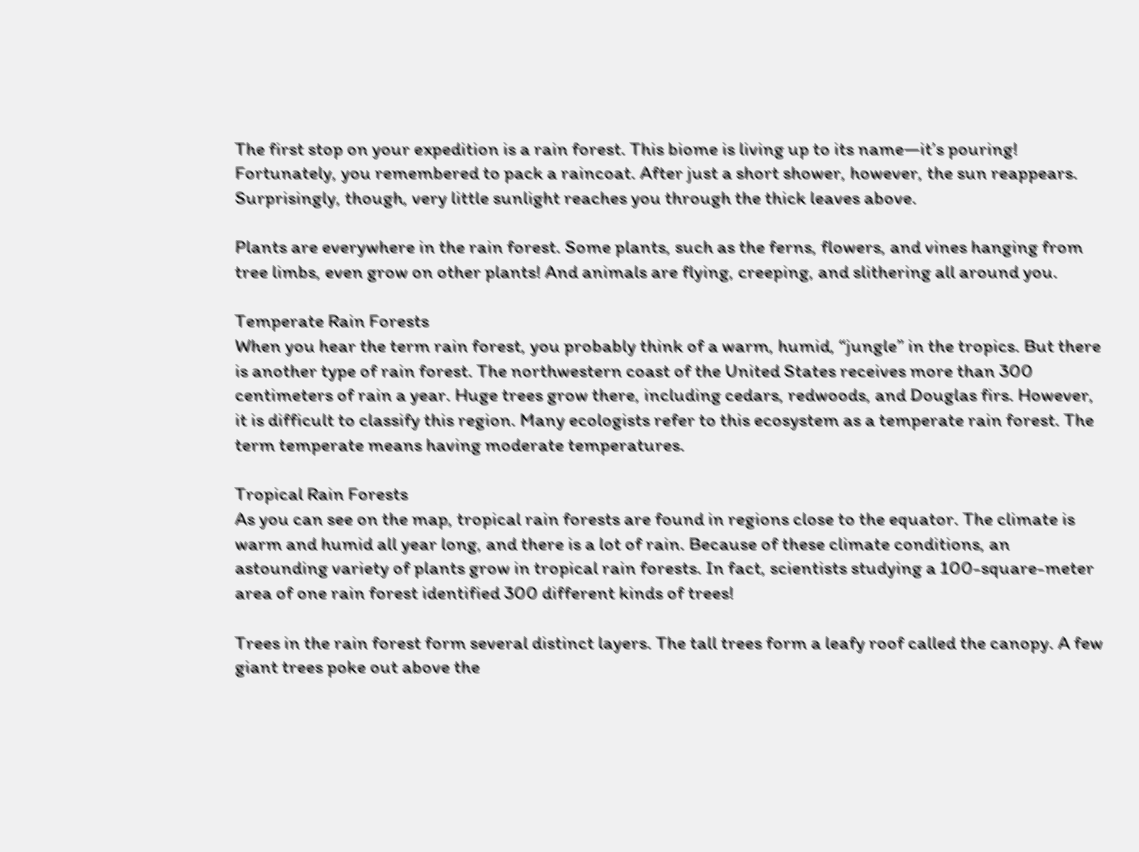The first stop on your expedition is a rain forest. This biome is living up to its name—it’s pouring! Fortunately, you remembered to pack a raincoat. After just a short shower, however, the sun reappears. Surprisingly, though, very little sunlight reaches you through the thick leaves above.

Plants are everywhere in the rain forest. Some plants, such as the ferns, flowers, and vines hanging from tree limbs, even grow on other plants! And animals are flying, creeping, and slithering all around you.

Temperate Rain Forests
When you hear the term rain forest, you probably think of a warm, humid, “jungle” in the tropics. But there is another type of rain forest. The northwestern coast of the United States receives more than 300 centimeters of rain a year. Huge trees grow there, including cedars, redwoods, and Douglas firs. However, it is difficult to classify this region. Many ecologists refer to this ecosystem as a temperate rain forest. The term temperate means having moderate temperatures.

Tropical Rain Forests
As you can see on the map, tropical rain forests are found in regions close to the equator. The climate is warm and humid all year long, and there is a lot of rain. Because of these climate conditions, an astounding variety of plants grow in tropical rain forests. In fact, scientists studying a 100-square-meter area of one rain forest identified 300 different kinds of trees!

Trees in the rain forest form several distinct layers. The tall trees form a leafy roof called the canopy. A few giant trees poke out above the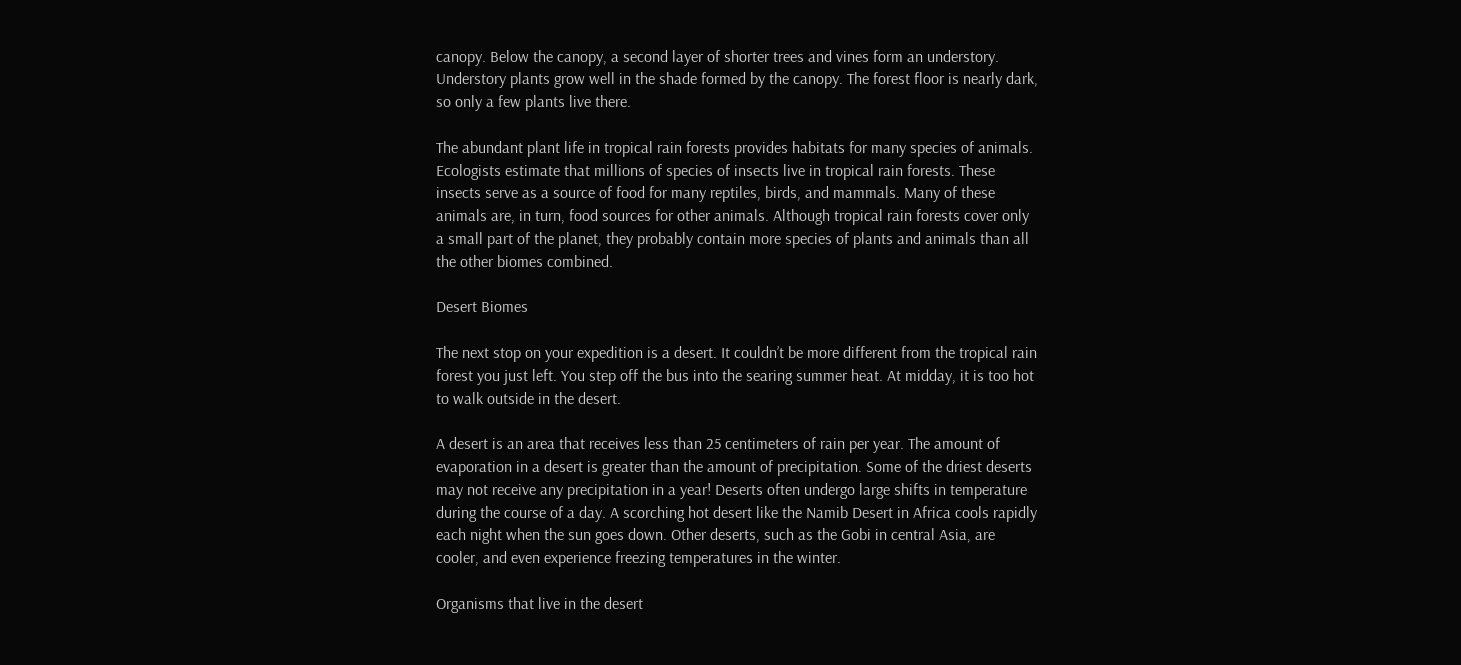canopy. Below the canopy, a second layer of shorter trees and vines form an understory. Understory plants grow well in the shade formed by the canopy. The forest floor is nearly dark, so only a few plants live there.

The abundant plant life in tropical rain forests provides habitats for many species of animals. Ecologists estimate that millions of species of insects live in tropical rain forests. These insects serve as a source of food for many reptiles, birds, and mammals. Many of these animals are, in turn, food sources for other animals. Although tropical rain forests cover only a small part of the planet, they probably contain more species of plants and animals than all the other biomes combined.

Desert Biomes

The next stop on your expedition is a desert. It couldn’t be more different from the tropical rain forest you just left. You step off the bus into the searing summer heat. At midday, it is too hot to walk outside in the desert.

A desert is an area that receives less than 25 centimeters of rain per year. The amount of evaporation in a desert is greater than the amount of precipitation. Some of the driest deserts may not receive any precipitation in a year! Deserts often undergo large shifts in temperature during the course of a day. A scorching hot desert like the Namib Desert in Africa cools rapidly each night when the sun goes down. Other deserts, such as the Gobi in central Asia, are cooler, and even experience freezing temperatures in the winter.

Organisms that live in the desert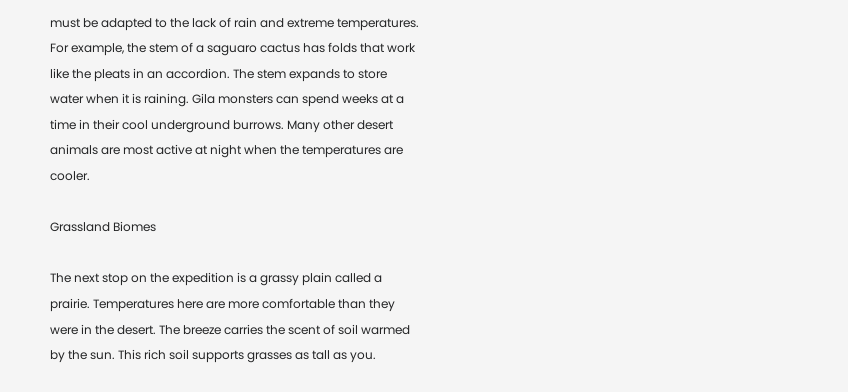must be adapted to the lack of rain and extreme temperatures. For example, the stem of a saguaro cactus has folds that work like the pleats in an accordion. The stem expands to store water when it is raining. Gila monsters can spend weeks at a time in their cool underground burrows. Many other desert animals are most active at night when the temperatures are cooler.

Grassland Biomes

The next stop on the expedition is a grassy plain called a prairie. Temperatures here are more comfortable than they were in the desert. The breeze carries the scent of soil warmed by the sun. This rich soil supports grasses as tall as you.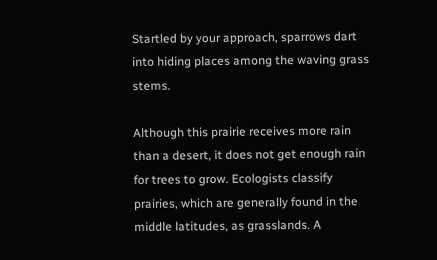Startled by your approach, sparrows dart into hiding places among the waving grass stems.

Although this prairie receives more rain than a desert, it does not get enough rain for trees to grow. Ecologists classify prairies, which are generally found in the middle latitudes, as grasslands. A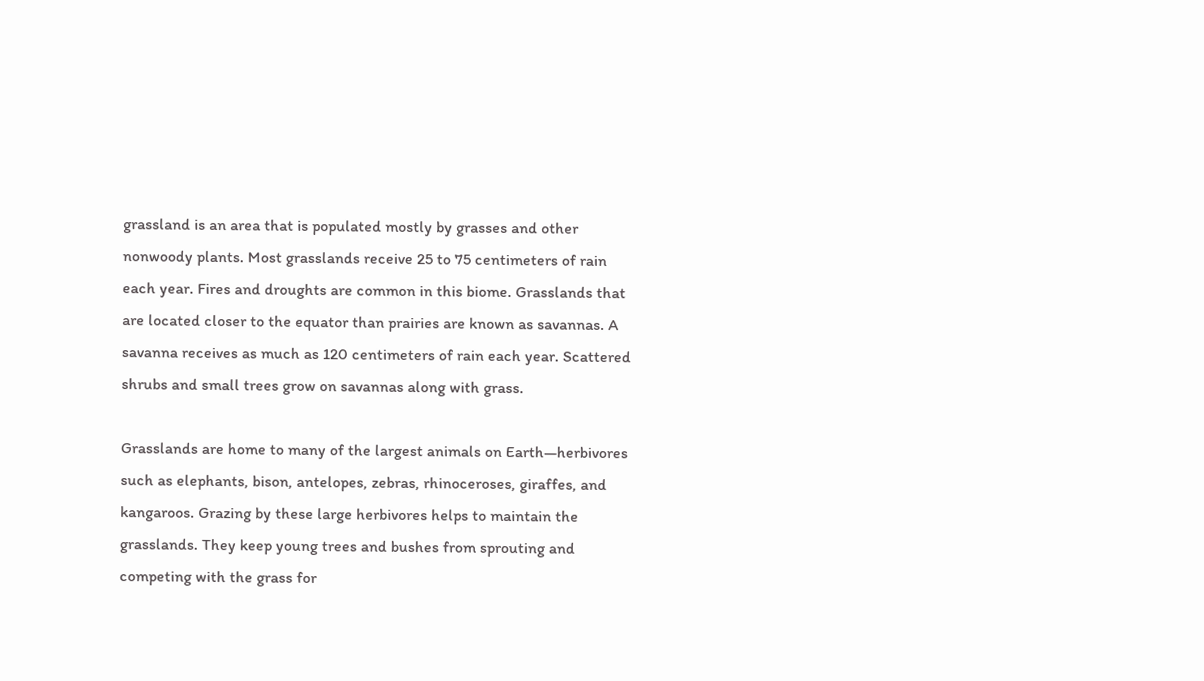grassland is an area that is populated mostly by grasses and other nonwoody plants. Most grasslands receive 25 to 75 centimeters of rain each year. Fires and droughts are common in this biome. Grasslands that are located closer to the equator than prairies are known as savannas. A savanna receives as much as 120 centimeters of rain each year. Scattered shrubs and small trees grow on savannas along with grass.

Grasslands are home to many of the largest animals on Earth—herbivores such as elephants, bison, antelopes, zebras, rhinoceroses, giraffes, and kangaroos. Grazing by these large herbivores helps to maintain the grasslands. They keep young trees and bushes from sprouting and competing with the grass for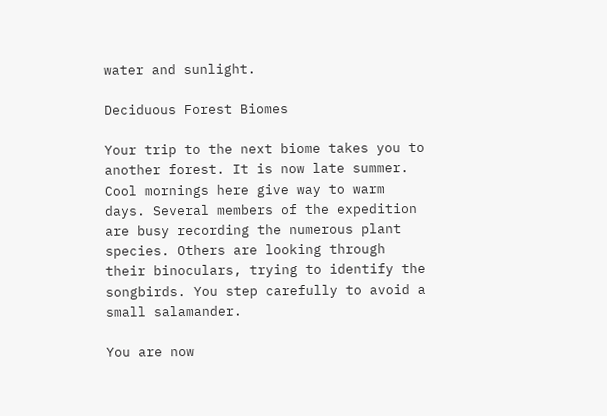water and sunlight.

Deciduous Forest Biomes

Your trip to the next biome takes you to another forest. It is now late summer. Cool mornings here give way to warm days. Several members of the expedition are busy recording the numerous plant species. Others are looking through their binoculars, trying to identify the songbirds. You step carefully to avoid a small salamander.

You are now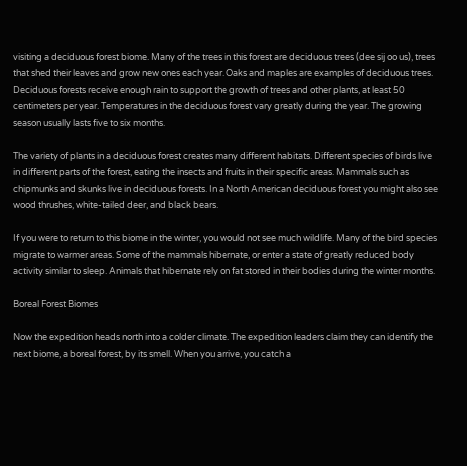visiting a deciduous forest biome. Many of the trees in this forest are deciduous trees (dee sij oo us), trees that shed their leaves and grow new ones each year. Oaks and maples are examples of deciduous trees. Deciduous forests receive enough rain to support the growth of trees and other plants, at least 50 centimeters per year. Temperatures in the deciduous forest vary greatly during the year. The growing season usually lasts five to six months.

The variety of plants in a deciduous forest creates many different habitats. Different species of birds live in different parts of the forest, eating the insects and fruits in their specific areas. Mammals such as chipmunks and skunks live in deciduous forests. In a North American deciduous forest you might also see wood thrushes, white-tailed deer, and black bears.

If you were to return to this biome in the winter, you would not see much wildlife. Many of the bird species migrate to warmer areas. Some of the mammals hibernate, or enter a state of greatly reduced body activity similar to sleep. Animals that hibernate rely on fat stored in their bodies during the winter months.

Boreal Forest Biomes

Now the expedition heads north into a colder climate. The expedition leaders claim they can identify the next biome, a boreal forest, by its smell. When you arrive, you catch a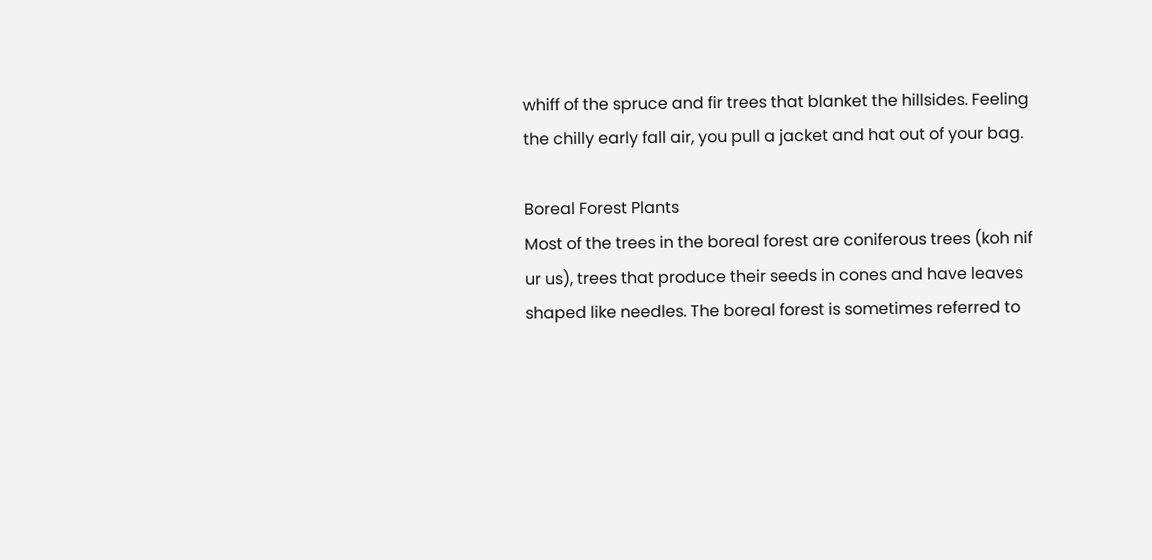whiff of the spruce and fir trees that blanket the hillsides. Feeling the chilly early fall air, you pull a jacket and hat out of your bag.

Boreal Forest Plants
Most of the trees in the boreal forest are coniferous trees (koh nif ur us), trees that produce their seeds in cones and have leaves shaped like needles. The boreal forest is sometimes referred to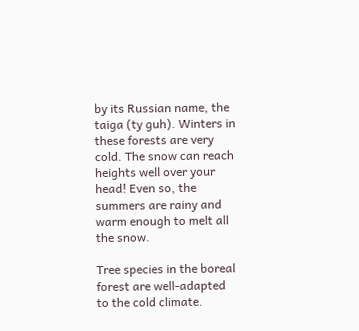by its Russian name, the taiga (ty guh). Winters in these forests are very cold. The snow can reach heights well over your head! Even so, the summers are rainy and warm enough to melt all the snow.

Tree species in the boreal forest are well-adapted to the cold climate.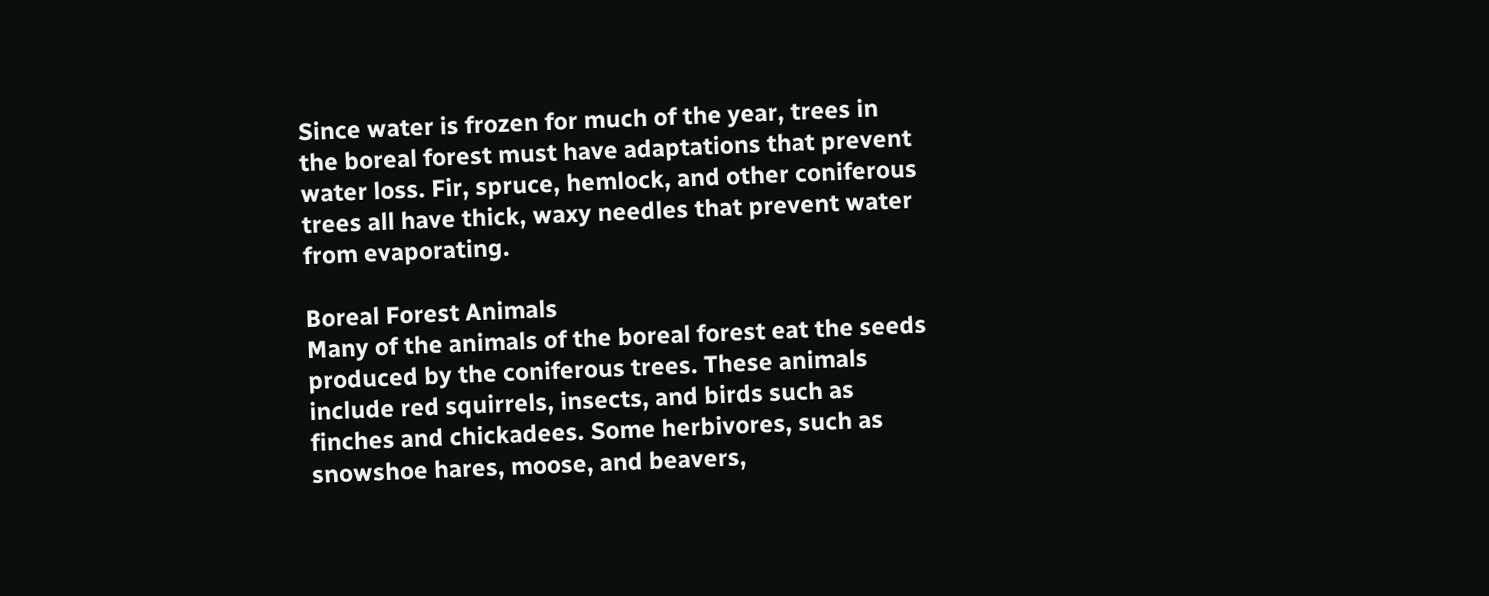Since water is frozen for much of the year, trees in the boreal forest must have adaptations that prevent water loss. Fir, spruce, hemlock, and other coniferous trees all have thick, waxy needles that prevent water from evaporating.

Boreal Forest Animals
Many of the animals of the boreal forest eat the seeds produced by the coniferous trees. These animals include red squirrels, insects, and birds such as finches and chickadees. Some herbivores, such as snowshoe hares, moose, and beavers,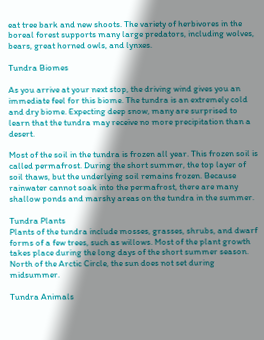eat tree bark and new shoots. The variety of herbivores in the boreal forest supports many large predators, including wolves, bears, great horned owls, and lynxes.

Tundra Biomes

As you arrive at your next stop, the driving wind gives you an immediate feel for this biome. The tundra is an extremely cold and dry biome. Expecting deep snow, many are surprised to learn that the tundra may receive no more precipitation than a desert.

Most of the soil in the tundra is frozen all year. This frozen soil is called permafrost. During the short summer, the top layer of soil thaws, but the underlying soil remains frozen. Because rainwater cannot soak into the permafrost, there are many shallow ponds and marshy areas on the tundra in the summer.

Tundra Plants
Plants of the tundra include mosses, grasses, shrubs, and dwarf forms of a few trees, such as willows. Most of the plant growth takes place during the long days of the short summer season. North of the Arctic Circle, the sun does not set during midsummer.

Tundra Animals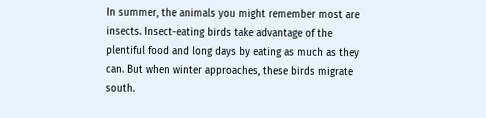In summer, the animals you might remember most are insects. Insect-eating birds take advantage of the plentiful food and long days by eating as much as they can. But when winter approaches, these birds migrate south.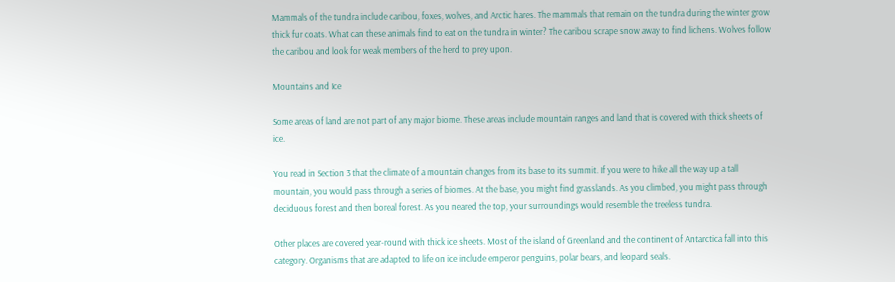Mammals of the tundra include caribou, foxes, wolves, and Arctic hares. The mammals that remain on the tundra during the winter grow thick fur coats. What can these animals find to eat on the tundra in winter? The caribou scrape snow away to find lichens. Wolves follow the caribou and look for weak members of the herd to prey upon.

Mountains and Ice

Some areas of land are not part of any major biome. These areas include mountain ranges and land that is covered with thick sheets of ice.

You read in Section 3 that the climate of a mountain changes from its base to its summit. If you were to hike all the way up a tall mountain, you would pass through a series of biomes. At the base, you might find grasslands. As you climbed, you might pass through deciduous forest and then boreal forest. As you neared the top, your surroundings would resemble the treeless tundra.

Other places are covered year-round with thick ice sheets. Most of the island of Greenland and the continent of Antarctica fall into this category. Organisms that are adapted to life on ice include emperor penguins, polar bears, and leopard seals.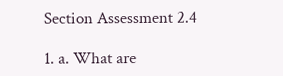Section Assessment 2.4

1. a. What are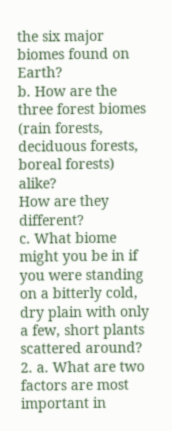the six major biomes found on Earth?
b. How are the three forest biomes (rain forests, deciduous forests, boreal forests) alike?
How are they different?
c. What biome might you be in if you were standing on a bitterly cold, dry plain with only a few, short plants scattered around?
2. a. What are two factors are most important in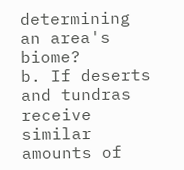determining an area's biome?
b. If deserts and tundras receive similar amounts of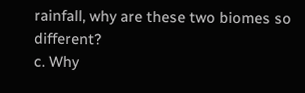rainfall, why are these two biomes so different?
c. Why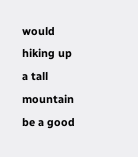would hiking up a tall mountain be a good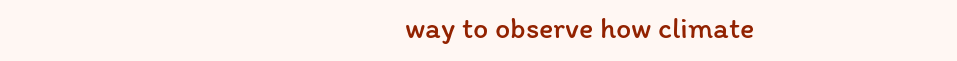way to observe how climate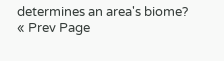determines an area's biome?
« Prev Page